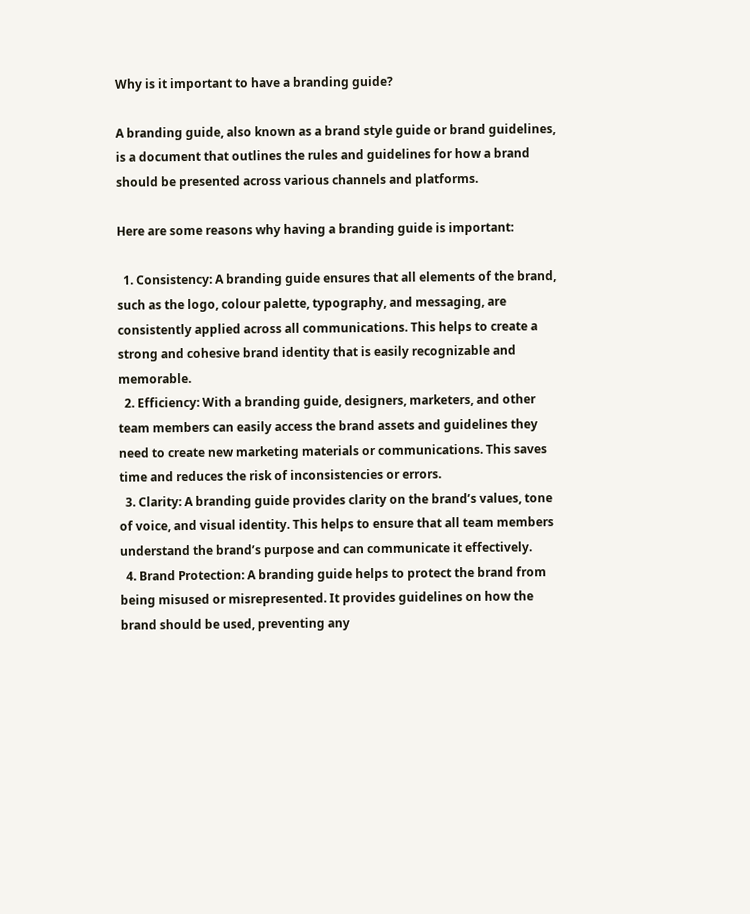Why is it important to have a branding guide?

A branding guide, also known as a brand style guide or brand guidelines, is a document that outlines the rules and guidelines for how a brand should be presented across various channels and platforms.

Here are some reasons why having a branding guide is important:

  1. Consistency: A branding guide ensures that all elements of the brand, such as the logo, colour palette, typography, and messaging, are consistently applied across all communications. This helps to create a strong and cohesive brand identity that is easily recognizable and memorable.
  2. Efficiency: With a branding guide, designers, marketers, and other team members can easily access the brand assets and guidelines they need to create new marketing materials or communications. This saves time and reduces the risk of inconsistencies or errors.
  3. Clarity: A branding guide provides clarity on the brand’s values, tone of voice, and visual identity. This helps to ensure that all team members understand the brand’s purpose and can communicate it effectively.
  4. Brand Protection: A branding guide helps to protect the brand from being misused or misrepresented. It provides guidelines on how the brand should be used, preventing any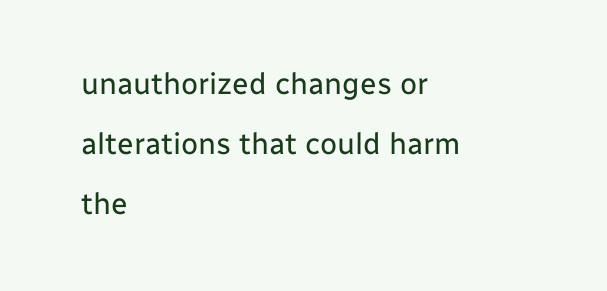unauthorized changes or alterations that could harm the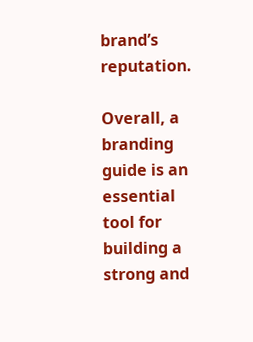brand’s reputation.

Overall, a branding guide is an essential tool for building a strong and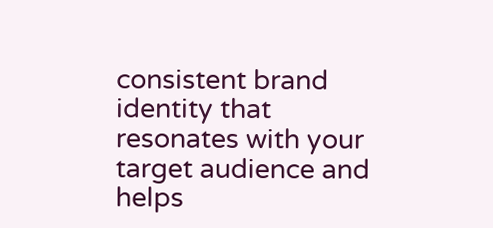consistent brand identity that resonates with your target audience and helps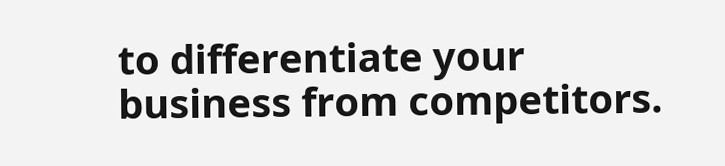to differentiate your business from competitors.